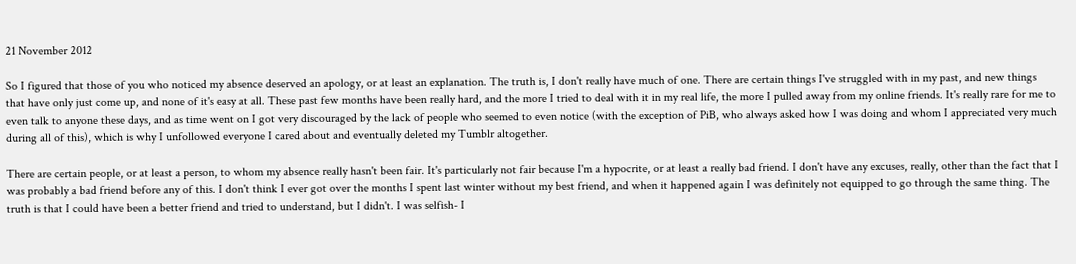21 November 2012

So I figured that those of you who noticed my absence deserved an apology, or at least an explanation. The truth is, I don't really have much of one. There are certain things I've struggled with in my past, and new things that have only just come up, and none of it's easy at all. These past few months have been really hard, and the more I tried to deal with it in my real life, the more I pulled away from my online friends. It's really rare for me to even talk to anyone these days, and as time went on I got very discouraged by the lack of people who seemed to even notice (with the exception of PiB, who always asked how I was doing and whom I appreciated very much during all of this), which is why I unfollowed everyone I cared about and eventually deleted my Tumblr altogether.

There are certain people, or at least a person, to whom my absence really hasn't been fair. It's particularly not fair because I'm a hypocrite, or at least a really bad friend. I don't have any excuses, really, other than the fact that I was probably a bad friend before any of this. I don't think I ever got over the months I spent last winter without my best friend, and when it happened again I was definitely not equipped to go through the same thing. The truth is that I could have been a better friend and tried to understand, but I didn't. I was selfish- I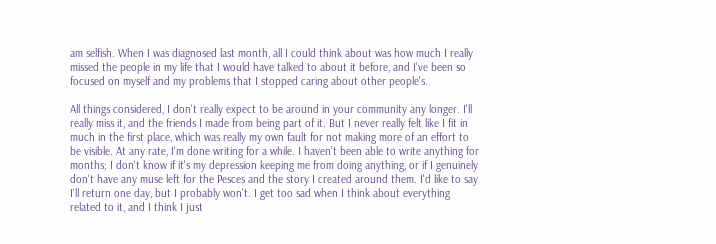am selfish. When I was diagnosed last month, all I could think about was how much I really missed the people in my life that I would have talked to about it before, and I've been so focused on myself and my problems that I stopped caring about other people's.

All things considered, I don't really expect to be around in your community any longer. I'll really miss it, and the friends I made from being part of it. But I never really felt like I fit in much in the first place, which was really my own fault for not making more of an effort to be visible. At any rate, I'm done writing for a while. I haven't been able to write anything for months; I don't know if it's my depression keeping me from doing anything, or if I genuinely don't have any muse left for the Pesces and the story I created around them. I'd like to say I'll return one day, but I probably won't. I get too sad when I think about everything related to it, and I think I just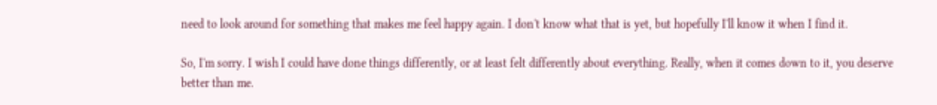need to look around for something that makes me feel happy again. I don't know what that is yet, but hopefully I'll know it when I find it.

So, I'm sorry. I wish I could have done things differently, or at least felt differently about everything. Really, when it comes down to it, you deserve better than me.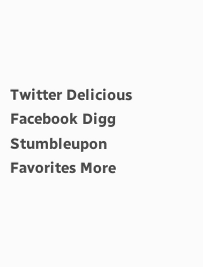Twitter Delicious Facebook Digg Stumbleupon Favorites More